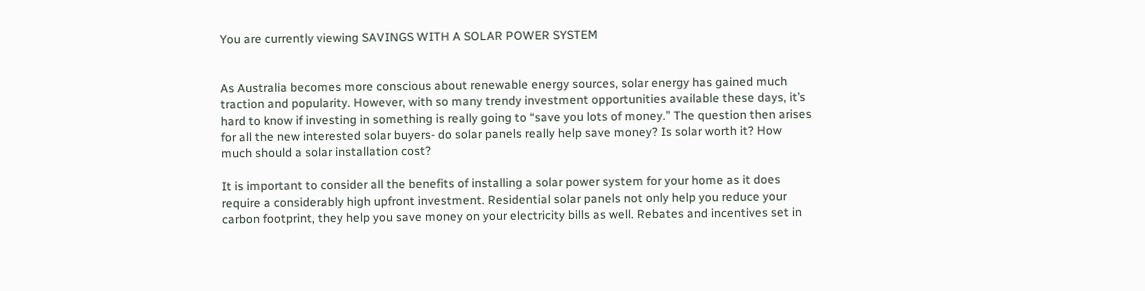You are currently viewing SAVINGS WITH A SOLAR POWER SYSTEM


As Australia becomes more conscious about renewable energy sources, solar energy has gained much traction and popularity. However, with so many trendy investment opportunities available these days, it’s hard to know if investing in something is really going to “save you lots of money.” The question then arises for all the new interested solar buyers- do solar panels really help save money? Is solar worth it? How much should a solar installation cost?

It is important to consider all the benefits of installing a solar power system for your home as it does require a considerably high upfront investment. Residential solar panels not only help you reduce your carbon footprint, they help you save money on your electricity bills as well. Rebates and incentives set in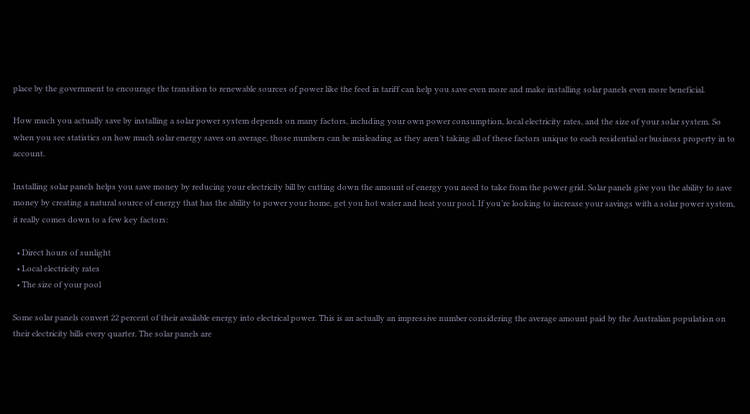place by the government to encourage the transition to renewable sources of power like the feed in tariff can help you save even more and make installing solar panels even more beneficial.

How much you actually save by installing a solar power system depends on many factors, including your own power consumption, local electricity rates, and the size of your solar system. So when you see statistics on how much solar energy saves on average, those numbers can be misleading as they aren’t taking all of these factors unique to each residential or business property in to account.

Installing solar panels helps you save money by reducing your electricity bill by cutting down the amount of energy you need to take from the power grid. Solar panels give you the ability to save money by creating a natural source of energy that has the ability to power your home, get you hot water and heat your pool. If you’re looking to increase your savings with a solar power system, it really comes down to a few key factors:

  • Direct hours of sunlight
  • Local electricity rates
  • The size of your pool

Some solar panels convert 22 percent of their available energy into electrical power. This is an actually an impressive number considering the average amount paid by the Australian population on their electricity bills every quarter. The solar panels are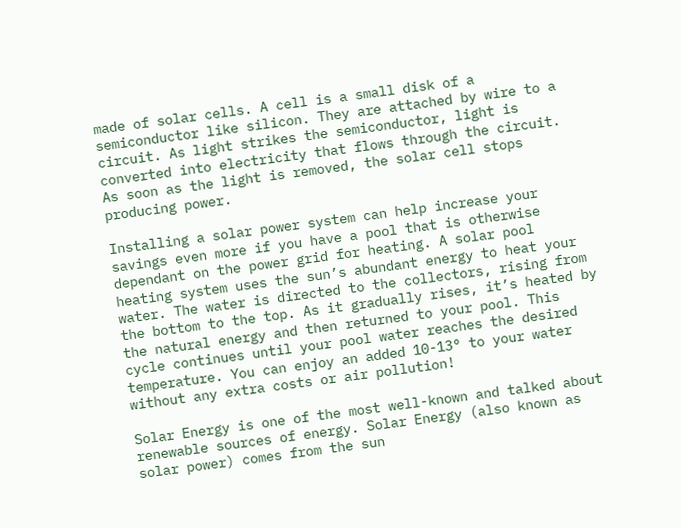made of solar cells. A cell is a small disk of a semiconductor like silicon. They are attached by wire to a circuit. As light strikes the semiconductor, light is converted into electricity that flows through the circuit. As soon as the light is removed, the solar cell stops producing power.

Installing a solar power system can help increase your savings even more if you have a pool that is otherwise dependant on the power grid for heating. A solar pool heating system uses the sun’s abundant energy to heat your water. The water is directed to the collectors, rising from the bottom to the top. As it gradually rises, it’s heated by the natural energy and then returned to your pool. This cycle continues until your pool water reaches the desired temperature. You can enjoy an added 10-13° to your water without any extra costs or air pollution!

Solar Energy is one of the most well-known and talked about renewable sources of energy. Solar Energy (also known as solar power) comes from the sun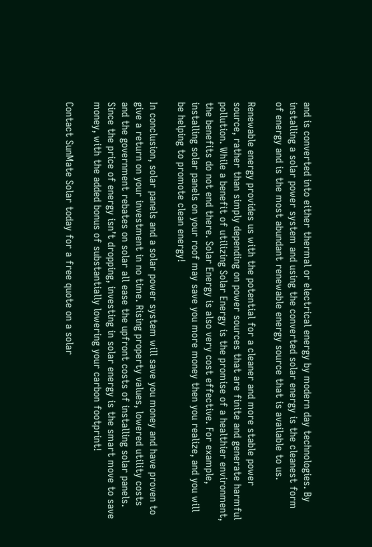and is converted into either thermal or electrical energy by modern day technologies. By installing a solar power system and using the converted solar energy is the cleanest form of energy and is the most abundant renewable energy source that is available to us.

Renewable energy provides us with the potential for a cleaner and more stable power source, rather than simply depending on power sources that are finite and generate harmful pollution. While a benefit of utilizing Solar Energy is the promise of a healthier environment, the benefits do not end there. Solar Energy is also very cost effective. For example, installing solar panels on your roof may save you more money then you realize, and you will be helping to promote clean energy!

In conclusion, solar panels and a solar power system will save you money and have proven to give a return on your investment in no time. Rising property values, lowered utility costs and the government rebates on solar all ease the upfront costs of installing solar panels. Since the price of energy isn’t dropping, investing in solar energy is the smart move to save money, with the added bonus of substantially lowering your carbon footprint!

Contact SunMate Solar today for a free quote on a solar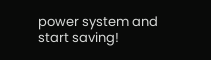power system and start saving!